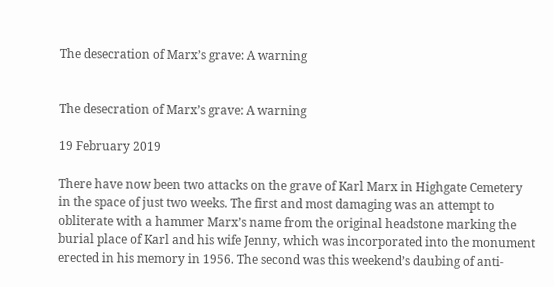The desecration of Marx’s grave: A warning


The desecration of Marx’s grave: A warning

19 February 2019

There have now been two attacks on the grave of Karl Marx in Highgate Cemetery in the space of just two weeks. The first and most damaging was an attempt to obliterate with a hammer Marx’s name from the original headstone marking the burial place of Karl and his wife Jenny, which was incorporated into the monument erected in his memory in 1956. The second was this weekend’s daubing of anti-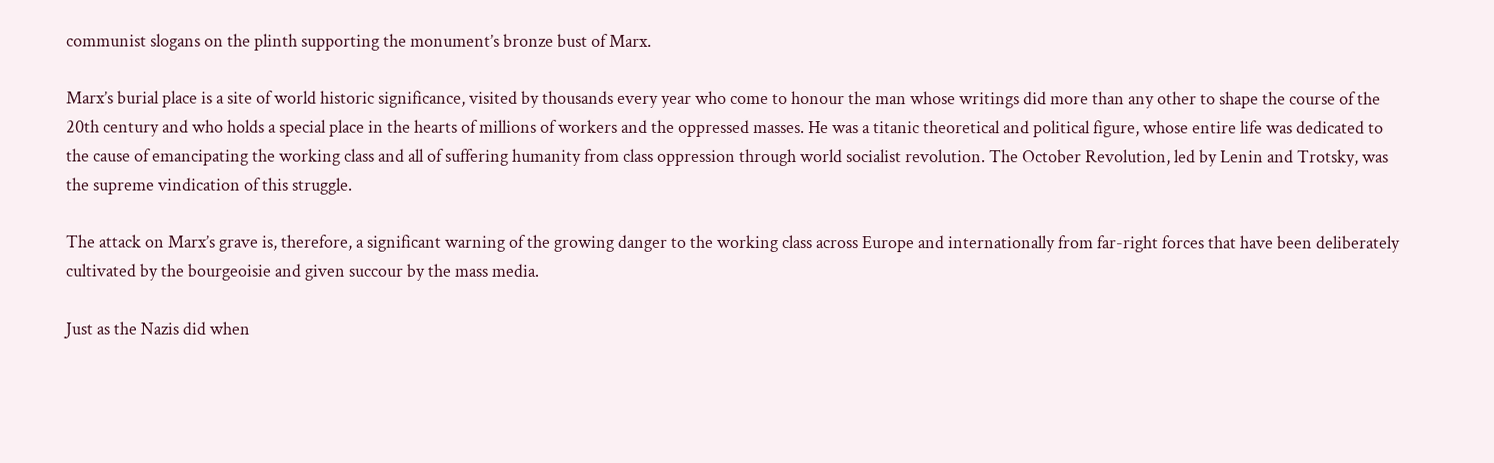communist slogans on the plinth supporting the monument’s bronze bust of Marx.

Marx’s burial place is a site of world historic significance, visited by thousands every year who come to honour the man whose writings did more than any other to shape the course of the 20th century and who holds a special place in the hearts of millions of workers and the oppressed masses. He was a titanic theoretical and political figure, whose entire life was dedicated to the cause of emancipating the working class and all of suffering humanity from class oppression through world socialist revolution. The October Revolution, led by Lenin and Trotsky, was the supreme vindication of this struggle.

The attack on Marx’s grave is, therefore, a significant warning of the growing danger to the working class across Europe and internationally from far-right forces that have been deliberately cultivated by the bourgeoisie and given succour by the mass media.

Just as the Nazis did when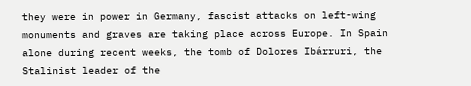they were in power in Germany, fascist attacks on left-wing monuments and graves are taking place across Europe. In Spain alone during recent weeks, the tomb of Dolores Ibárruri, the Stalinist leader of the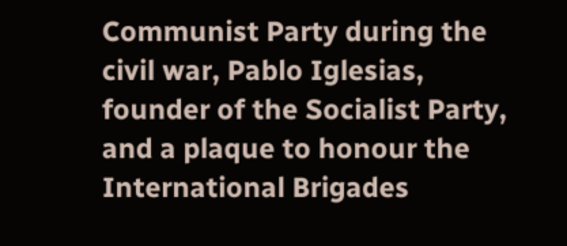Communist Party during the civil war, Pablo Iglesias, founder of the Socialist Party, and a plaque to honour the International Brigades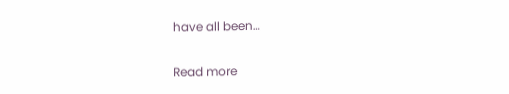have all been…

Read more